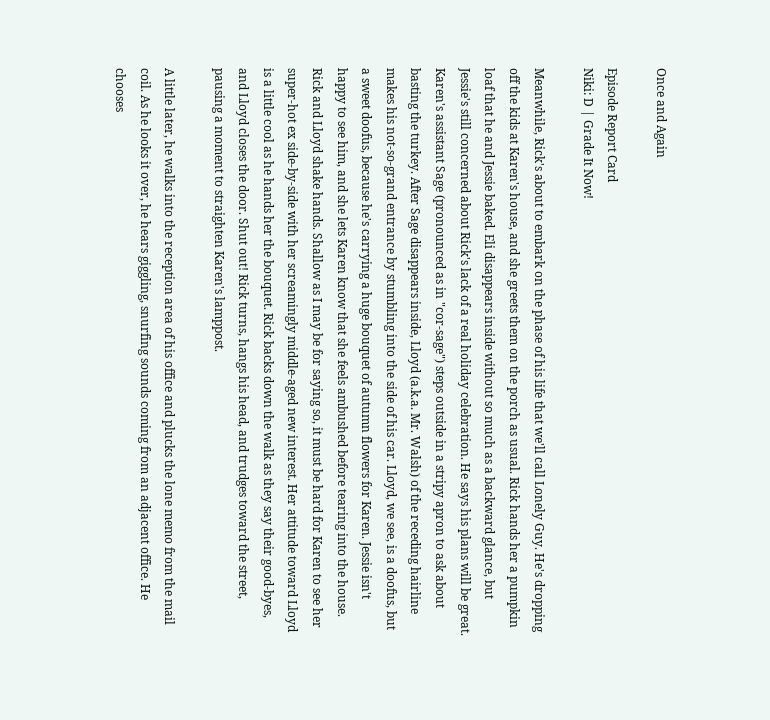Once and Again

Episode Report Card
Niki: D | Grade It Now!

Meanwhile, Rick's about to embark on the phase of his life that we'll call Lonely Guy. He's dropping off the kids at Karen's house, and she greets them on the porch as usual. Rick hands her a pumpkin loaf that he and Jessie baked. Eli disappears inside without so much as a backward glance, but Jessie's still concerned about Rick's lack of a real holiday celebration. He says his plans will be great. Karen's assistant Sage (pronounced as in "cor-sage") steps outside in a stripy apron to ask about basting the turkey. After Sage disappears inside, Lloyd (a.k.a. Mr. Walsh) of the receding hairline makes his not-so-grand entrance by stumbling into the side of his car. Lloyd, we see, is a doofus, but a sweet doofus, because he's carrying a huge bouquet of autumn flowers for Karen. Jessie isn't happy to see him, and she lets Karen know that she feels ambushed before tearing into the house. Rick and Lloyd shake hands. Shallow as I may be for saying so, it must be hard for Karen to see her super-hot ex side-by-side with her screamingly middle-aged new interest. Her attitude toward Lloyd is a little cool as he hands her the bouquet. Rick backs down the walk as they say their good-byes, and Lloyd closes the door. Shut out! Rick turns, hangs his head, and trudges toward the street, pausing a moment to straighten Karen's lamppost.

A little later, he walks into the reception area of his office and plucks the lone memo from the mail coil. As he looks it over, he hears giggling, snurfing sounds coming from an adjacent office. He chooses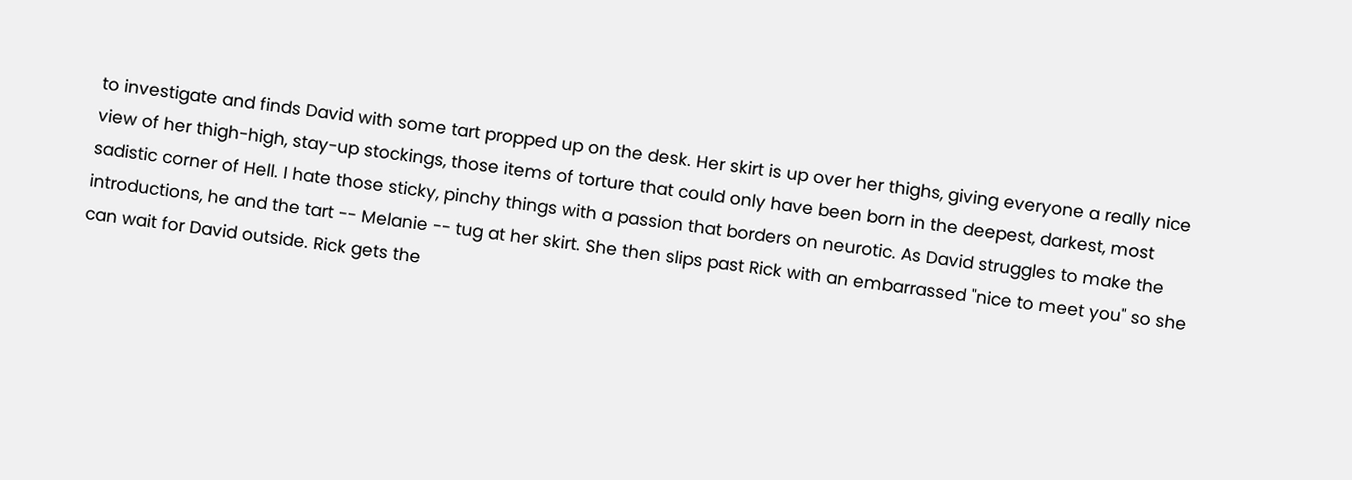to investigate and finds David with some tart propped up on the desk. Her skirt is up over her thighs, giving everyone a really nice view of her thigh-high, stay-up stockings, those items of torture that could only have been born in the deepest, darkest, most sadistic corner of Hell. I hate those sticky, pinchy things with a passion that borders on neurotic. As David struggles to make the introductions, he and the tart -- Melanie -- tug at her skirt. She then slips past Rick with an embarrassed "nice to meet you" so she can wait for David outside. Rick gets the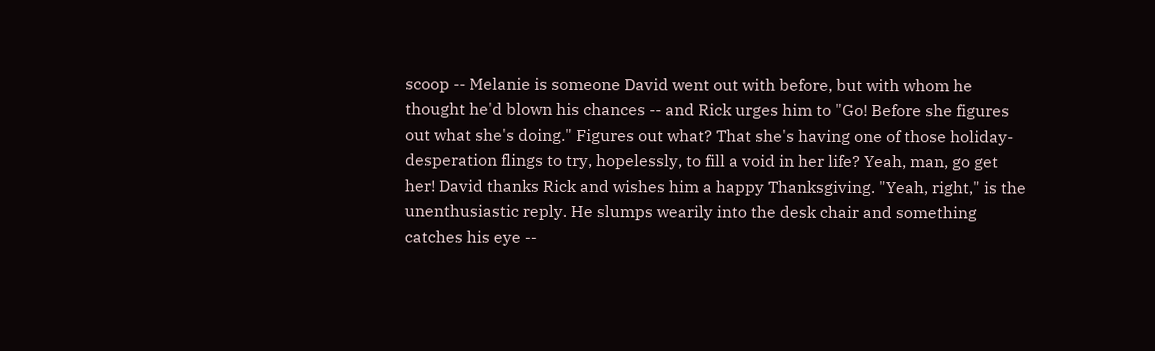scoop -- Melanie is someone David went out with before, but with whom he thought he'd blown his chances -- and Rick urges him to "Go! Before she figures out what she's doing." Figures out what? That she's having one of those holiday-desperation flings to try, hopelessly, to fill a void in her life? Yeah, man, go get her! David thanks Rick and wishes him a happy Thanksgiving. "Yeah, right," is the unenthusiastic reply. He slumps wearily into the desk chair and something catches his eye --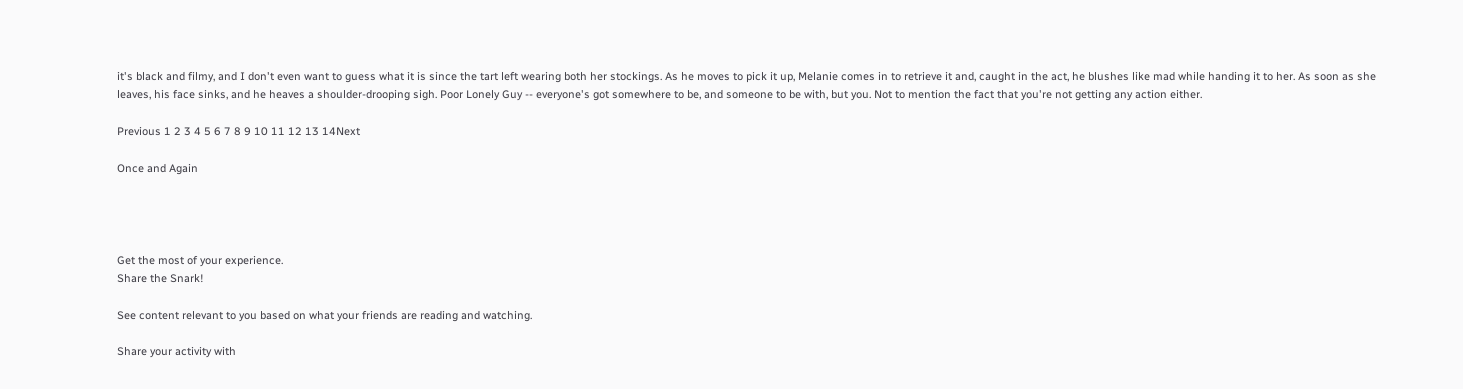it's black and filmy, and I don't even want to guess what it is since the tart left wearing both her stockings. As he moves to pick it up, Melanie comes in to retrieve it and, caught in the act, he blushes like mad while handing it to her. As soon as she leaves, his face sinks, and he heaves a shoulder-drooping sigh. Poor Lonely Guy -- everyone's got somewhere to be, and someone to be with, but you. Not to mention the fact that you're not getting any action either.

Previous 1 2 3 4 5 6 7 8 9 10 11 12 13 14Next

Once and Again




Get the most of your experience.
Share the Snark!

See content relevant to you based on what your friends are reading and watching.

Share your activity with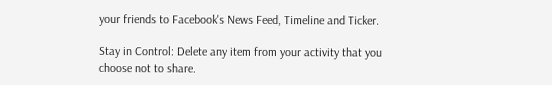your friends to Facebook's News Feed, Timeline and Ticker.

Stay in Control: Delete any item from your activity that you choose not to share.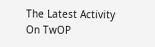The Latest Activity On TwOP